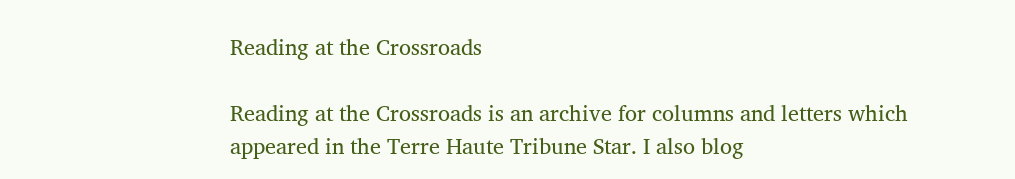Reading at the Crossroads

Reading at the Crossroads is an archive for columns and letters which appeared in the Terre Haute Tribune Star. I also blog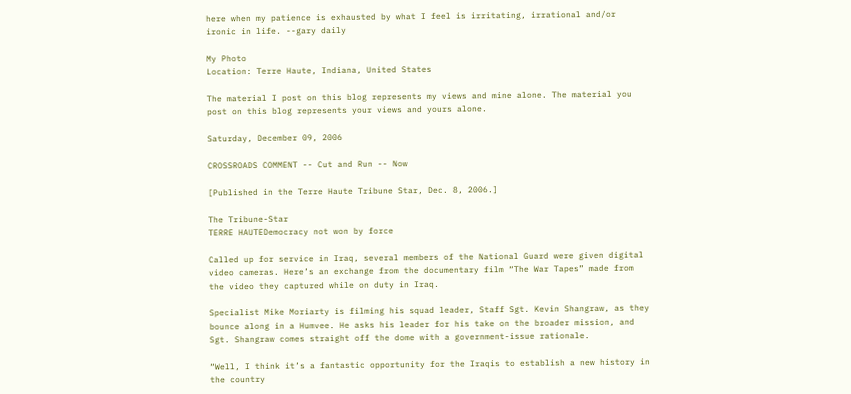here when my patience is exhausted by what I feel is irritating, irrational and/or ironic in life. --gary daily

My Photo
Location: Terre Haute, Indiana, United States

The material I post on this blog represents my views and mine alone. The material you post on this blog represents your views and yours alone.

Saturday, December 09, 2006

CROSSROADS COMMENT -- Cut and Run -- Now

[Published in the Terre Haute Tribune Star, Dec. 8, 2006.]

The Tribune-Star
TERRE HAUTEDemocracy not won by force

Called up for service in Iraq, several members of the National Guard were given digital video cameras. Here’s an exchange from the documentary film “The War Tapes” made from the video they captured while on duty in Iraq.

Specialist Mike Moriarty is filming his squad leader, Staff Sgt. Kevin Shangraw, as they bounce along in a Humvee. He asks his leader for his take on the broader mission, and Sgt. Shangraw comes straight off the dome with a government-issue rationale.

“Well, I think it’s a fantastic opportunity for the Iraqis to establish a new history in the country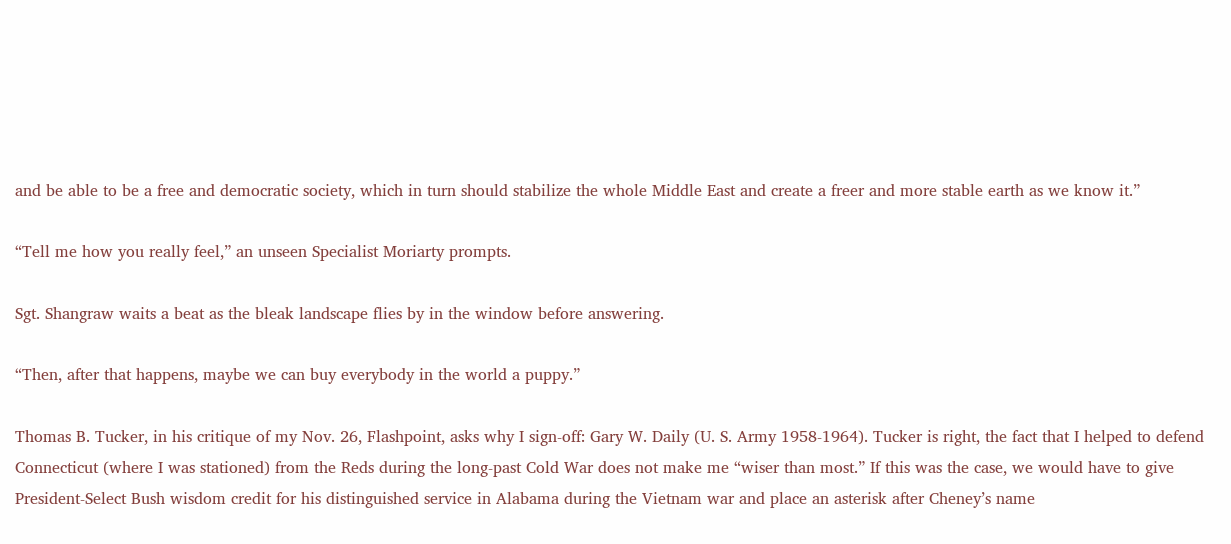and be able to be a free and democratic society, which in turn should stabilize the whole Middle East and create a freer and more stable earth as we know it.”

“Tell me how you really feel,” an unseen Specialist Moriarty prompts.

Sgt. Shangraw waits a beat as the bleak landscape flies by in the window before answering.

“Then, after that happens, maybe we can buy everybody in the world a puppy.”

Thomas B. Tucker, in his critique of my Nov. 26, Flashpoint, asks why I sign-off: Gary W. Daily (U. S. Army 1958-1964). Tucker is right, the fact that I helped to defend Connecticut (where I was stationed) from the Reds during the long-past Cold War does not make me “wiser than most.” If this was the case, we would have to give President-Select Bush wisdom credit for his distinguished service in Alabama during the Vietnam war and place an asterisk after Cheney’s name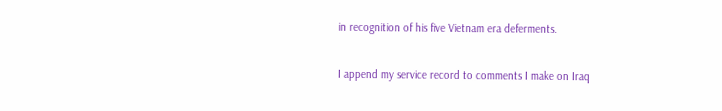in recognition of his five Vietnam era deferments.

I append my service record to comments I make on Iraq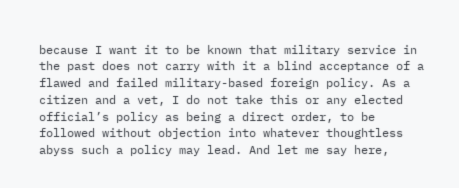because I want it to be known that military service in the past does not carry with it a blind acceptance of a flawed and failed military-based foreign policy. As a citizen and a vet, I do not take this or any elected official’s policy as being a direct order, to be followed without objection into whatever thoughtless abyss such a policy may lead. And let me say here,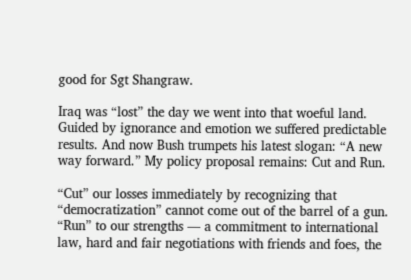good for Sgt Shangraw.

Iraq was “lost” the day we went into that woeful land. Guided by ignorance and emotion we suffered predictable results. And now Bush trumpets his latest slogan: “A new way forward.” My policy proposal remains: Cut and Run.

“Cut” our losses immediately by recognizing that “democratization” cannot come out of the barrel of a gun. “Run” to our strengths — a commitment to international law, hard and fair negotiations with friends and foes, the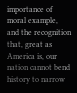importance of moral example, and the recognition that, great as America is, our nation cannot bend history to narrow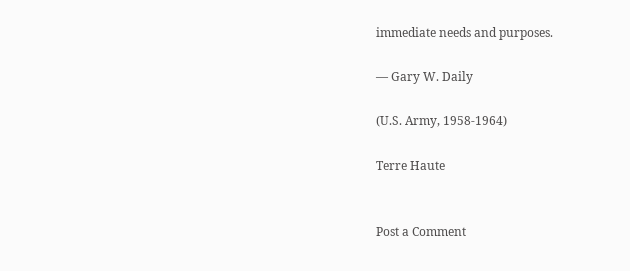immediate needs and purposes.

— Gary W. Daily

(U.S. Army, 1958-1964)

Terre Haute


Post a Comment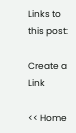Links to this post:

Create a Link

<< Home